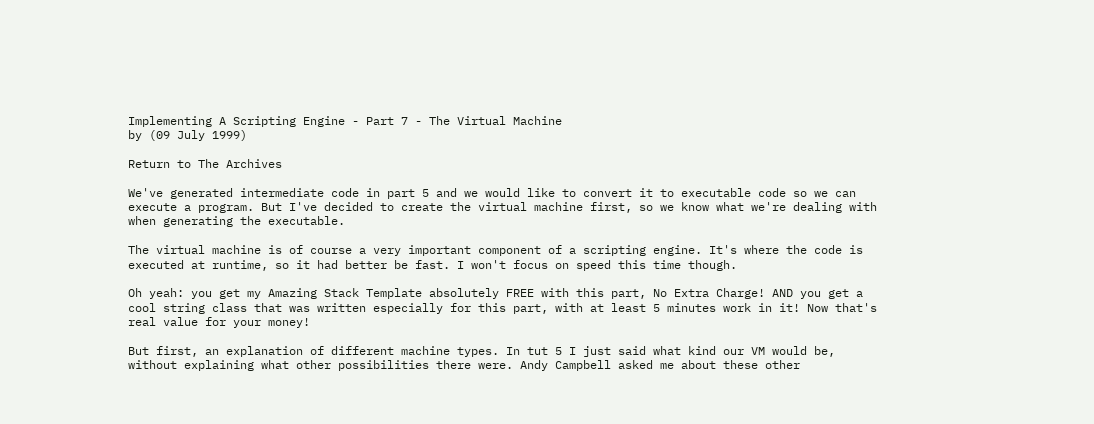Implementing A Scripting Engine - Part 7 - The Virtual Machine
by (09 July 1999)

Return to The Archives

We've generated intermediate code in part 5 and we would like to convert it to executable code so we can execute a program. But I've decided to create the virtual machine first, so we know what we're dealing with when generating the executable.

The virtual machine is of course a very important component of a scripting engine. It's where the code is executed at runtime, so it had better be fast. I won't focus on speed this time though.

Oh yeah: you get my Amazing Stack Template absolutely FREE with this part, No Extra Charge! AND you get a cool string class that was written especially for this part, with at least 5 minutes work in it! Now that's real value for your money!

But first, an explanation of different machine types. In tut 5 I just said what kind our VM would be, without explaining what other possibilities there were. Andy Campbell asked me about these other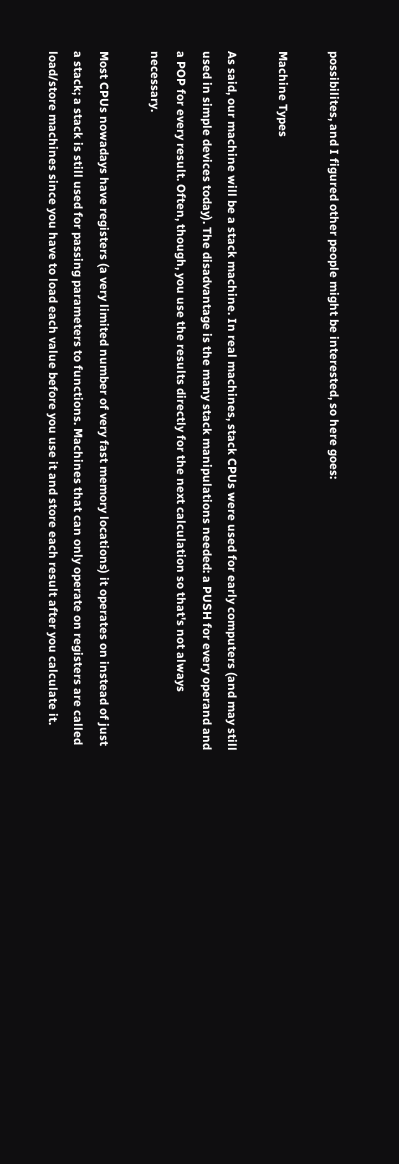possibilites, and I figured other people might be interested, so here goes:

Machine Types

As said, our machine will be a stack machine. In real machines, stack CPUs were used for early computers (and may still used in simple devices today). The disadvantage is the many stack manipulations needed: a PUSH for every operand and a POP for every result. Often, though, you use the results directly for the next calculation so that's not always necessary.

Most CPUs nowadays have registers (a very limited number of very fast memory locations) it operates on instead of just a stack; a stack is still used for passing parameters to functions. Machines that can only operate on registers are called load/store machines since you have to load each value before you use it and store each result after you calculate it.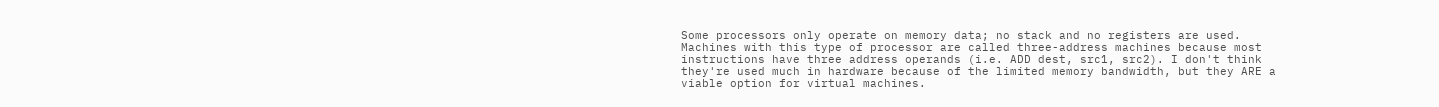Some processors only operate on memory data; no stack and no registers are used. Machines with this type of processor are called three-address machines because most instructions have three address operands (i.e. ADD dest, src1, src2). I don't think they're used much in hardware because of the limited memory bandwidth, but they ARE a viable option for virtual machines.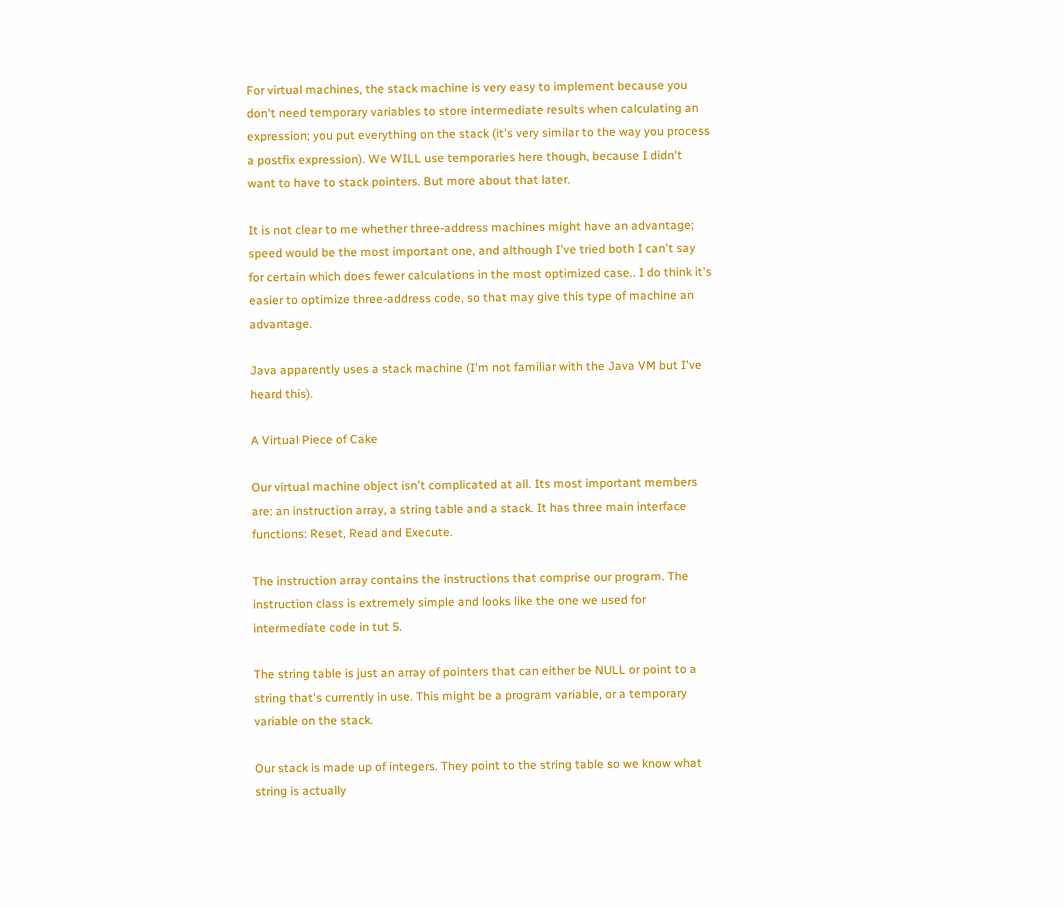For virtual machines, the stack machine is very easy to implement because you don't need temporary variables to store intermediate results when calculating an expression; you put everything on the stack (it's very similar to the way you process a postfix expression). We WILL use temporaries here though, because I didn't want to have to stack pointers. But more about that later.

It is not clear to me whether three-address machines might have an advantage; speed would be the most important one, and although I've tried both I can't say for certain which does fewer calculations in the most optimized case.. I do think it's easier to optimize three-address code, so that may give this type of machine an advantage.

Java apparently uses a stack machine (I'm not familiar with the Java VM but I've heard this).

A Virtual Piece of Cake

Our virtual machine object isn't complicated at all. Its most important members are: an instruction array, a string table and a stack. It has three main interface functions: Reset, Read and Execute.

The instruction array contains the instructions that comprise our program. The instruction class is extremely simple and looks like the one we used for intermediate code in tut 5.

The string table is just an array of pointers that can either be NULL or point to a string that's currently in use. This might be a program variable, or a temporary variable on the stack.

Our stack is made up of integers. They point to the string table so we know what string is actually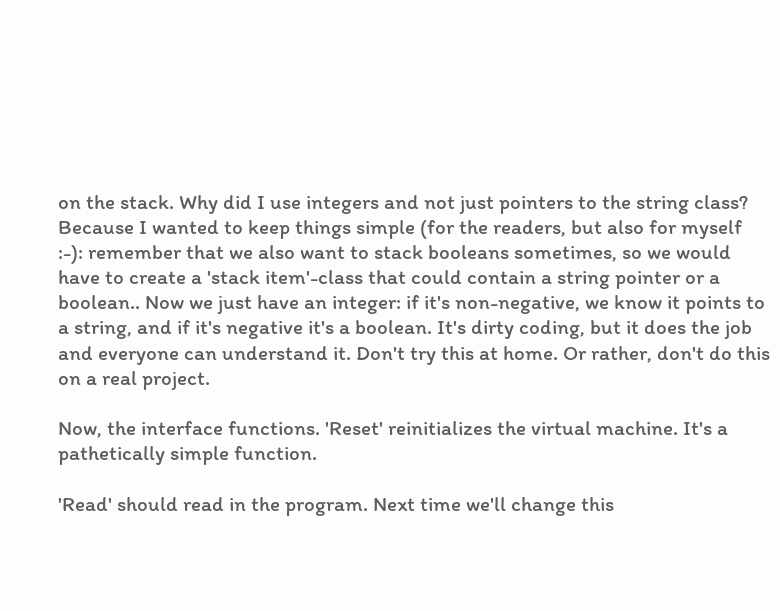on the stack. Why did I use integers and not just pointers to the string class? Because I wanted to keep things simple (for the readers, but also for myself :-): remember that we also want to stack booleans sometimes, so we would have to create a 'stack item'-class that could contain a string pointer or a boolean.. Now we just have an integer: if it's non-negative, we know it points to a string, and if it's negative it's a boolean. It's dirty coding, but it does the job and everyone can understand it. Don't try this at home. Or rather, don't do this on a real project.

Now, the interface functions. 'Reset' reinitializes the virtual machine. It's a pathetically simple function.

'Read' should read in the program. Next time we'll change this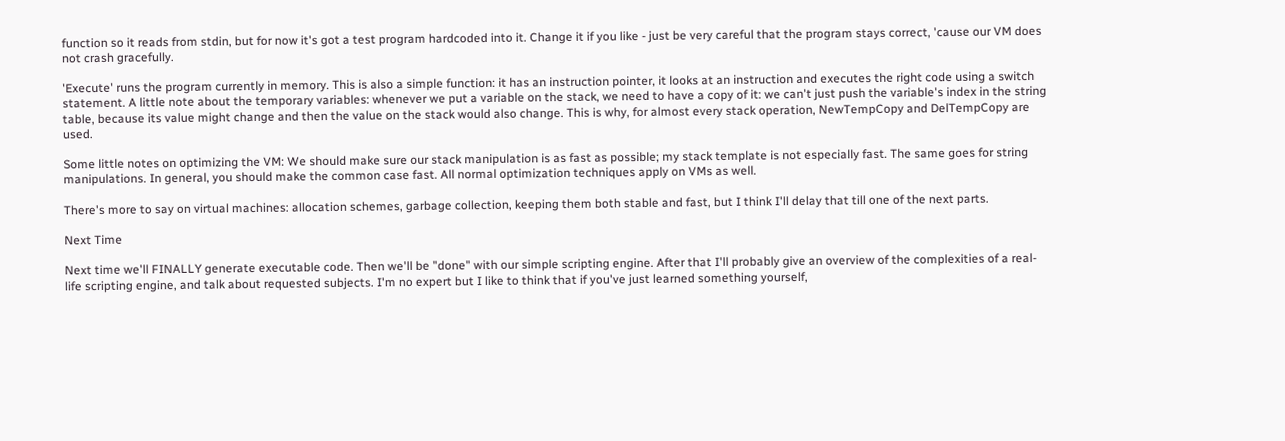function so it reads from stdin, but for now it's got a test program hardcoded into it. Change it if you like - just be very careful that the program stays correct, 'cause our VM does not crash gracefully.

'Execute' runs the program currently in memory. This is also a simple function: it has an instruction pointer, it looks at an instruction and executes the right code using a switch statement. A little note about the temporary variables: whenever we put a variable on the stack, we need to have a copy of it: we can't just push the variable's index in the string table, because its value might change and then the value on the stack would also change. This is why, for almost every stack operation, NewTempCopy and DelTempCopy are used.

Some little notes on optimizing the VM: We should make sure our stack manipulation is as fast as possible; my stack template is not especially fast. The same goes for string manipulations. In general, you should make the common case fast. All normal optimization techniques apply on VMs as well.

There's more to say on virtual machines: allocation schemes, garbage collection, keeping them both stable and fast, but I think I'll delay that till one of the next parts.

Next Time

Next time we'll FINALLY generate executable code. Then we'll be "done" with our simple scripting engine. After that I'll probably give an overview of the complexities of a real-life scripting engine, and talk about requested subjects. I'm no expert but I like to think that if you've just learned something yourself,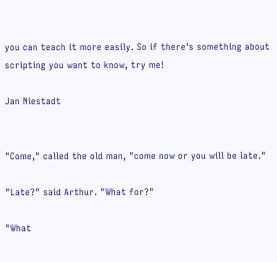you can teach it more easily. So if there's something about scripting you want to know, try me!

Jan Niestadt


"Come," called the old man, "come now or you will be late."

"Late?" said Arthur. "What for?"

"What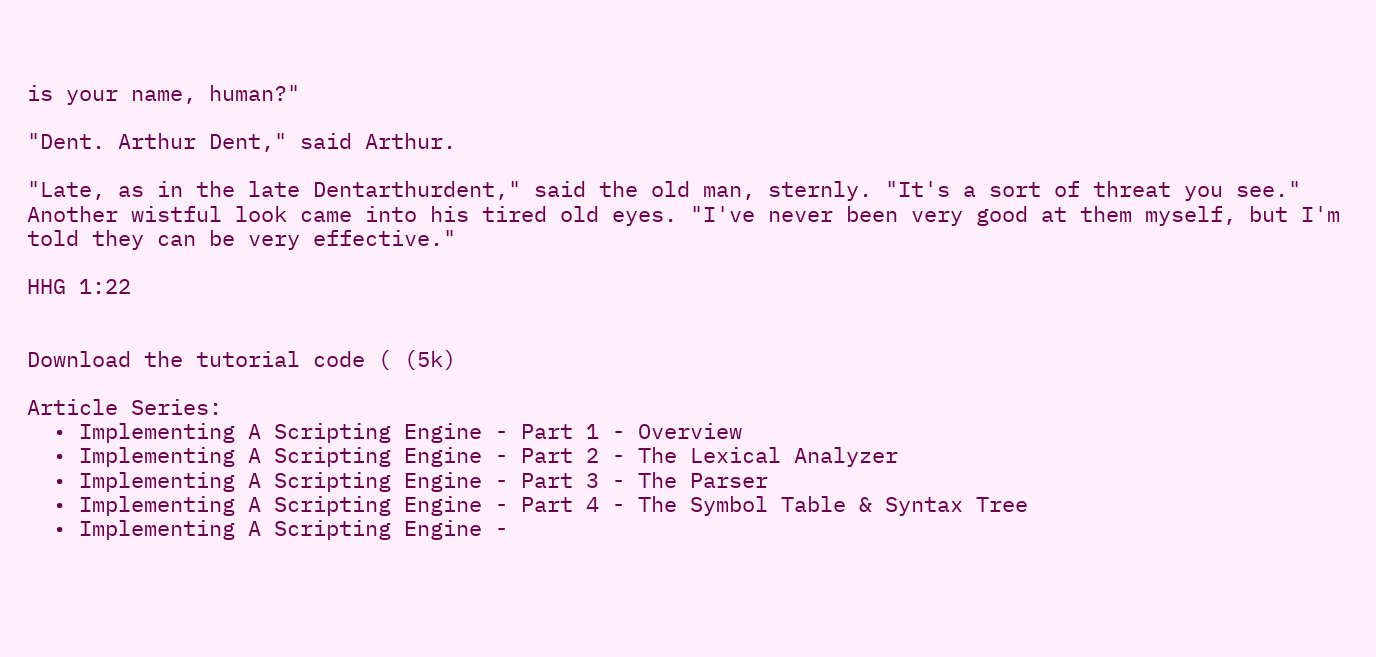is your name, human?"

"Dent. Arthur Dent," said Arthur.

"Late, as in the late Dentarthurdent," said the old man, sternly. "It's a sort of threat you see." Another wistful look came into his tired old eyes. "I've never been very good at them myself, but I'm told they can be very effective."

HHG 1:22


Download the tutorial code ( (5k)

Article Series:
  • Implementing A Scripting Engine - Part 1 - Overview
  • Implementing A Scripting Engine - Part 2 - The Lexical Analyzer
  • Implementing A Scripting Engine - Part 3 - The Parser
  • Implementing A Scripting Engine - Part 4 - The Symbol Table & Syntax Tree
  • Implementing A Scripting Engine -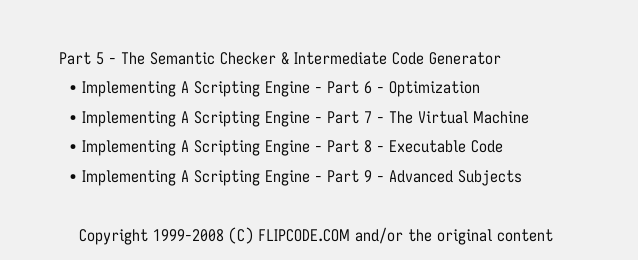Part 5 - The Semantic Checker & Intermediate Code Generator
  • Implementing A Scripting Engine - Part 6 - Optimization
  • Implementing A Scripting Engine - Part 7 - The Virtual Machine
  • Implementing A Scripting Engine - Part 8 - Executable Code
  • Implementing A Scripting Engine - Part 9 - Advanced Subjects

    Copyright 1999-2008 (C) FLIPCODE.COM and/or the original content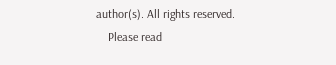author(s). All rights reserved.
    Please read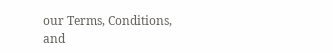our Terms, Conditions, and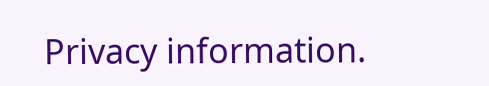Privacy information.